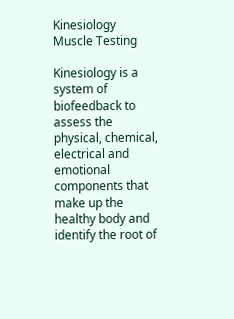Kinesiology Muscle Testing

Kinesiology is a system of biofeedback to assess the physical, chemical, electrical and emotional components that make up the healthy body and identify the root of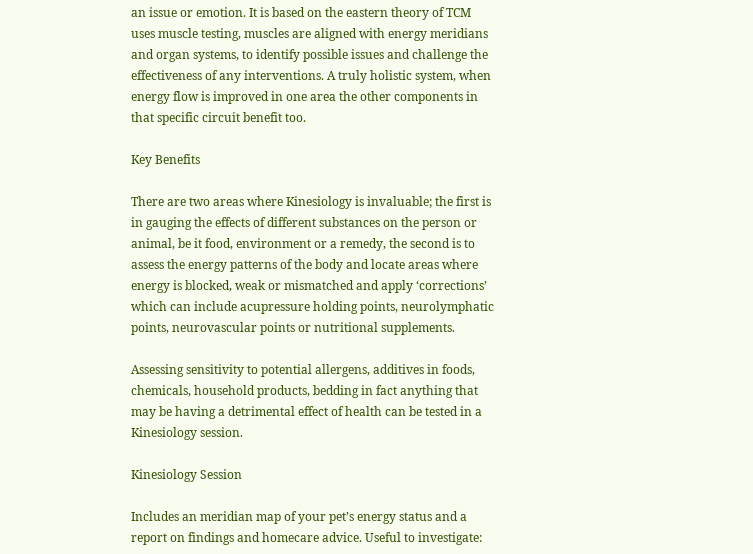an issue or emotion. It is based on the eastern theory of TCM uses muscle testing, muscles are aligned with energy meridians and organ systems, to identify possible issues and challenge the effectiveness of any interventions. A truly holistic system, when energy flow is improved in one area the other components in that specific circuit benefit too.

Key Benefits

There are two areas where Kinesiology is invaluable; the first is in gauging the effects of different substances on the person or animal, be it food, environment or a remedy, the second is to assess the energy patterns of the body and locate areas where energy is blocked, weak or mismatched and apply ‘corrections’ which can include acupressure holding points, neurolymphatic points, neurovascular points or nutritional supplements.

Assessing sensitivity to potential allergens, additives in foods, chemicals, household products, bedding in fact anything that may be having a detrimental effect of health can be tested in a Kinesiology session.

Kinesiology Session

Includes an meridian map of your pet’s energy status and a report on findings and homecare advice. Useful to investigate: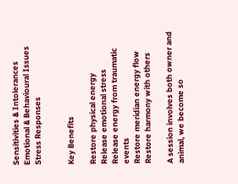Sensitivities & Intolerances
Emotional & Behavioural Issues
Stress Responses


Key Benefits

Restore physical energy
Release emotional stress
Release energy from traumatic events
Restore meridian energy flow
Restore harmony with others

A session involves both owner and animal, we become so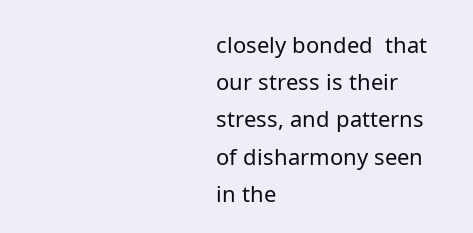closely bonded  that our stress is their stress, and patterns of disharmony seen in the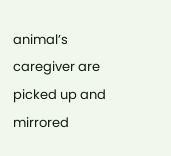animal’s caregiver are picked up and mirrored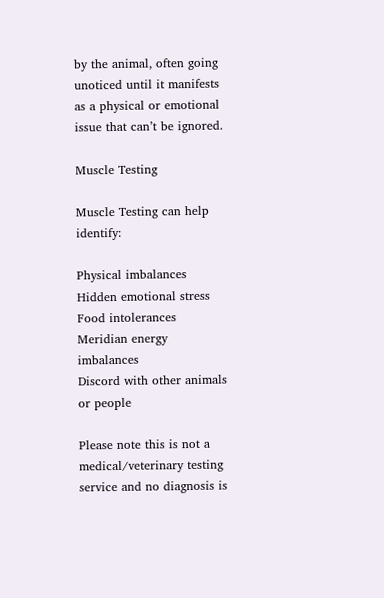by the animal, often going unoticed until it manifests as a physical or emotional issue that can’t be ignored.

Muscle Testing

Muscle Testing can help identify:

Physical imbalances
Hidden emotional stress
Food intolerances
Meridian energy imbalances
Discord with other animals or people

Please note this is not a medical/veterinary testing service and no diagnosis is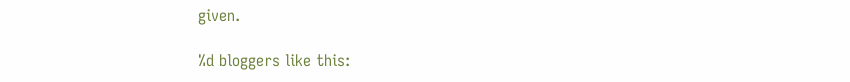given.

%d bloggers like this: